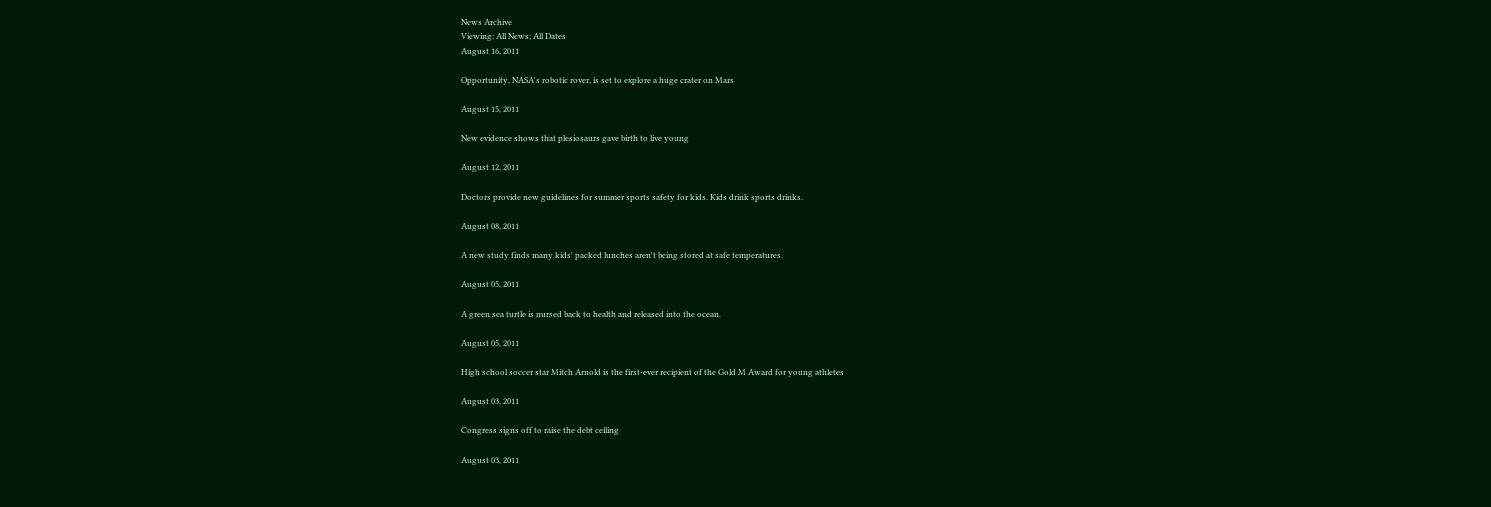News Archive
Viewing: All News; All Dates
August 16, 2011

Opportunity, NASA's robotic rover, is set to explore a huge crater on Mars

August 15, 2011

New evidence shows that plesiosaurs gave birth to live young

August 12, 2011

Doctors provide new guidelines for summer sports safety for kids. Kids drink sports drinks.

August 08, 2011

A new study finds many kids' packed lunches aren't being stored at safe temperatures.

August 05, 2011

A green sea turtle is nursed back to health and released into the ocean.

August 05, 2011

High school soccer star Mitch Arnold is the first-ever recipient of the Gold M Award for young athletes

August 03, 2011

Congress signs off to raise the debt ceiling

August 03, 2011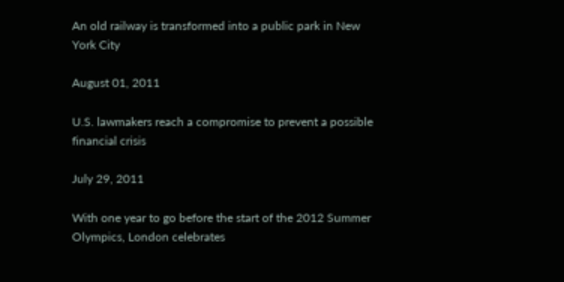An old railway is transformed into a public park in New York City

August 01, 2011

U.S. lawmakers reach a compromise to prevent a possible financial crisis

July 29, 2011

With one year to go before the start of the 2012 Summer Olympics, London celebrates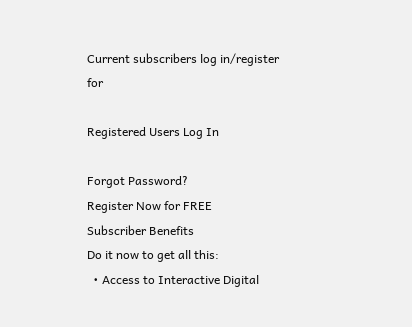Current subscribers log in/register for

Registered Users Log In

Forgot Password?
Register Now for FREE
Subscriber Benefits
Do it now to get all this:
  • Access to Interactive Digital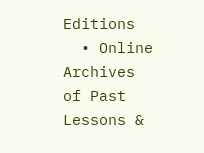Editions
  • Online Archives of Past Lessons &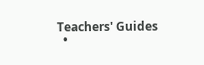Teachers' Guides
  •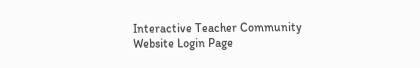Interactive Teacher Community
Website Login Page